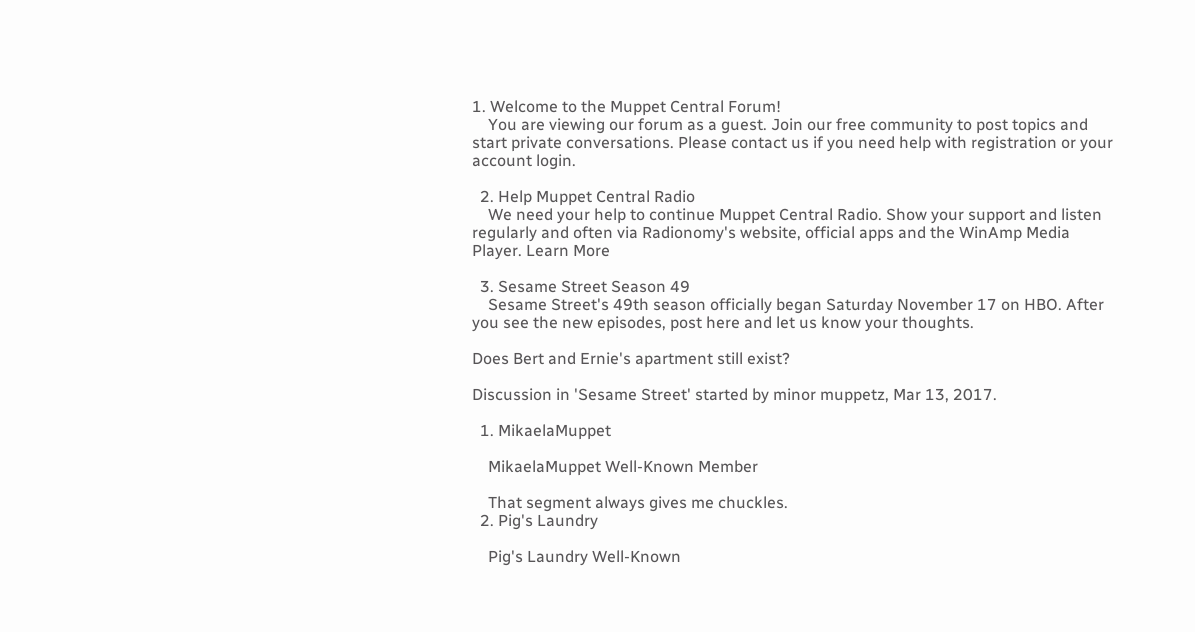1. Welcome to the Muppet Central Forum!
    You are viewing our forum as a guest. Join our free community to post topics and start private conversations. Please contact us if you need help with registration or your account login.

  2. Help Muppet Central Radio
    We need your help to continue Muppet Central Radio. Show your support and listen regularly and often via Radionomy's website, official apps and the WinAmp Media Player. Learn More

  3. Sesame Street Season 49
    Sesame Street's 49th season officially began Saturday November 17 on HBO. After you see the new episodes, post here and let us know your thoughts.

Does Bert and Ernie's apartment still exist?

Discussion in 'Sesame Street' started by minor muppetz, Mar 13, 2017.

  1. MikaelaMuppet

    MikaelaMuppet Well-Known Member

    That segment always gives me chuckles.
  2. Pig's Laundry

    Pig's Laundry Well-Known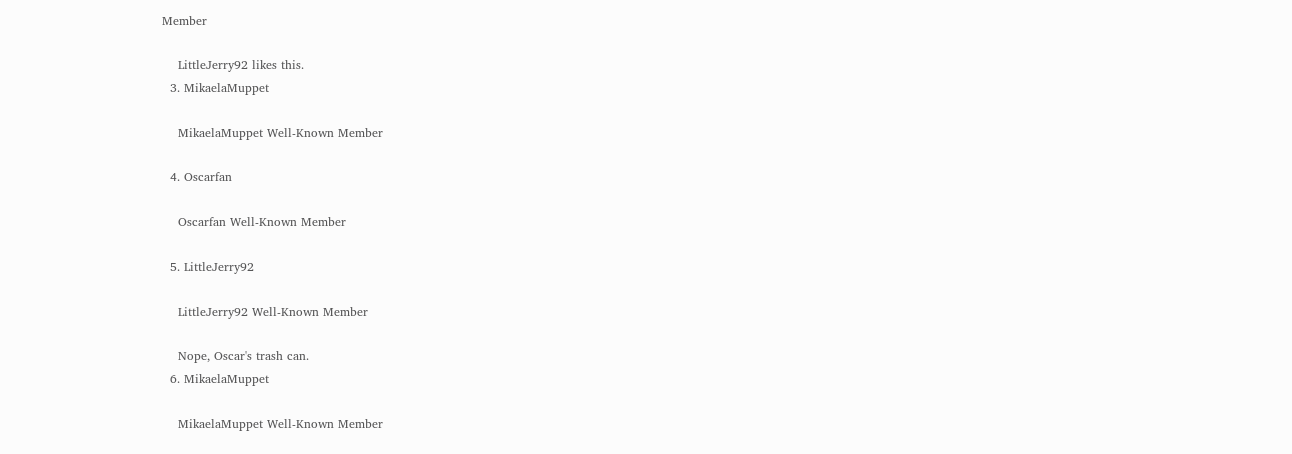Member

    LittleJerry92 likes this.
  3. MikaelaMuppet

    MikaelaMuppet Well-Known Member

  4. Oscarfan

    Oscarfan Well-Known Member

  5. LittleJerry92

    LittleJerry92 Well-Known Member

    Nope, Oscar's trash can.
  6. MikaelaMuppet

    MikaelaMuppet Well-Known Member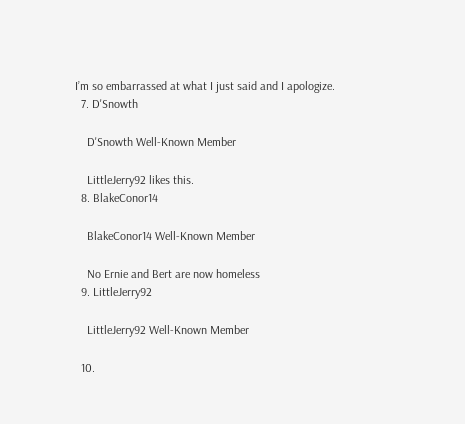I’m so embarrassed at what I just said and I apologize.
  7. D'Snowth

    D'Snowth Well-Known Member

    LittleJerry92 likes this.
  8. BlakeConor14

    BlakeConor14 Well-Known Member

    No Ernie and Bert are now homeless
  9. LittleJerry92

    LittleJerry92 Well-Known Member

  10.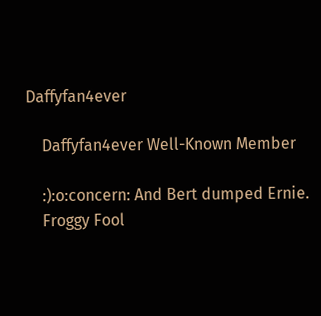Daffyfan4ever

    Daffyfan4ever Well-Known Member

    :):o:concern: And Bert dumped Ernie.
    Froggy Fool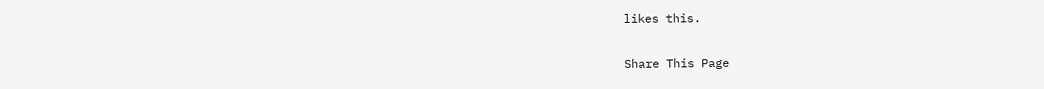likes this.

Share This Page